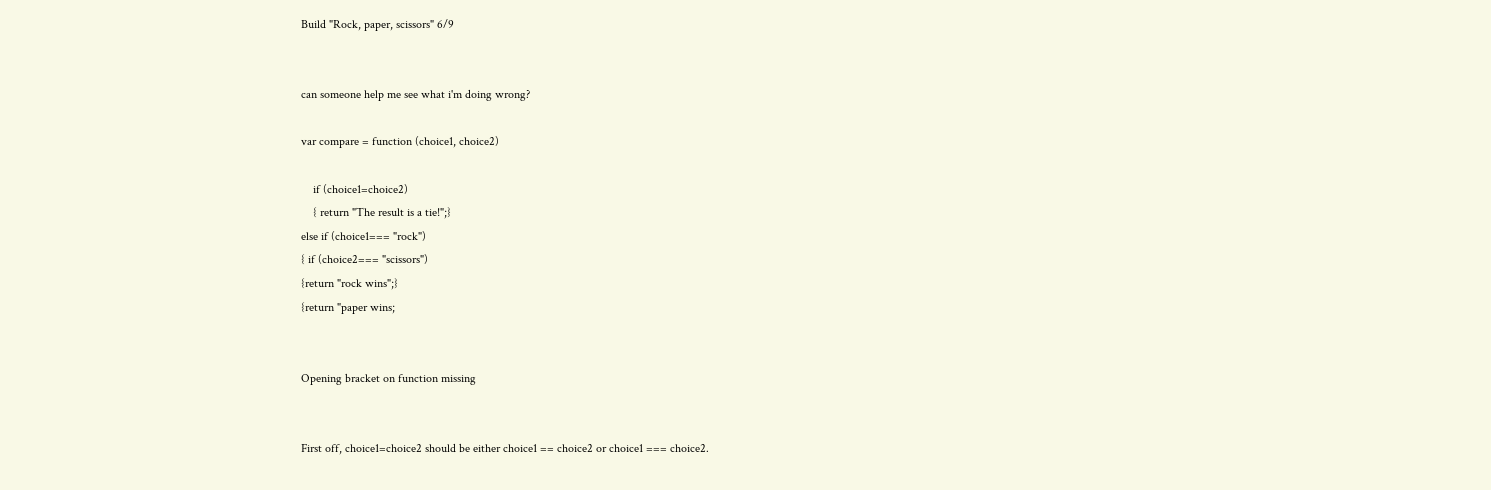Build "Rock, paper, scissors" 6/9


can someone help me see what i'm doing wrong?

var compare = function (choice1, choice2)

    if (choice1=choice2)
    { return "The result is a tie!";}
else if (choice1=== "rock")
{ if (choice2=== "scissors")
{return "rock wins";}
{return "paper wins;


Opening bracket on function missing


First off, choice1=choice2 should be either choice1 == choice2 or choice1 === choice2.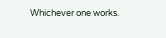Whichever one works.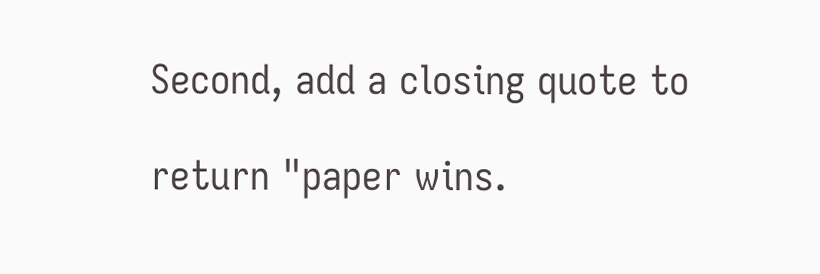Second, add a closing quote to

return "paper wins.